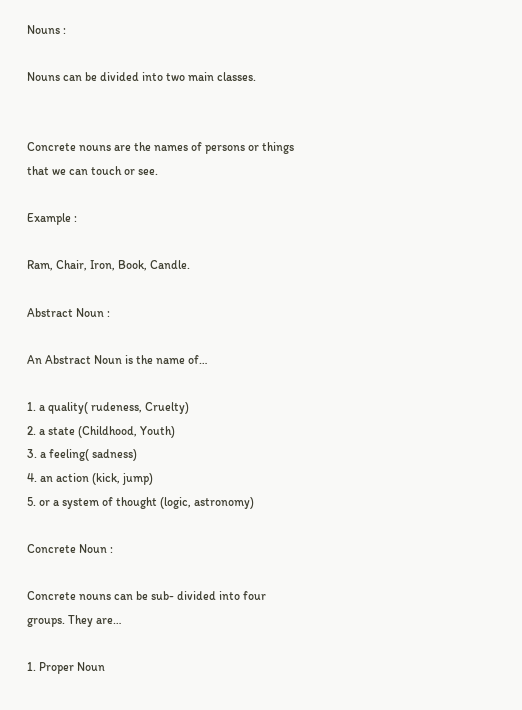Nouns :

Nouns can be divided into two main classes.


Concrete nouns are the names of persons or things that we can touch or see.

Example :

Ram, Chair, Iron, Book, Candle.

Abstract Noun :

An Abstract Noun is the name of…

1. a quality( rudeness, Cruelty)
2. a state (Childhood, Youth)
3. a feeling( sadness)
4. an action (kick, jump)
5. or a system of thought (logic, astronomy)

Concrete Noun :

Concrete nouns can be sub- divided into four groups. They are…

1. Proper Noun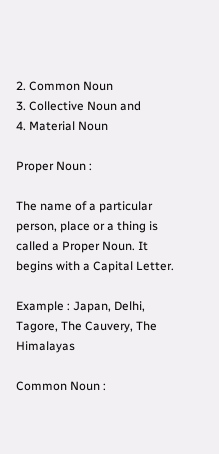2. Common Noun
3. Collective Noun and
4. Material Noun

Proper Noun :

The name of a particular person, place or a thing is called a Proper Noun. It begins with a Capital Letter.

Example : Japan, Delhi, Tagore, The Cauvery, The Himalayas

Common Noun :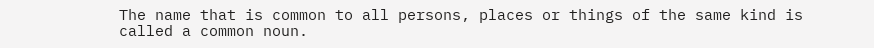The name that is common to all persons, places or things of the same kind is called a common noun.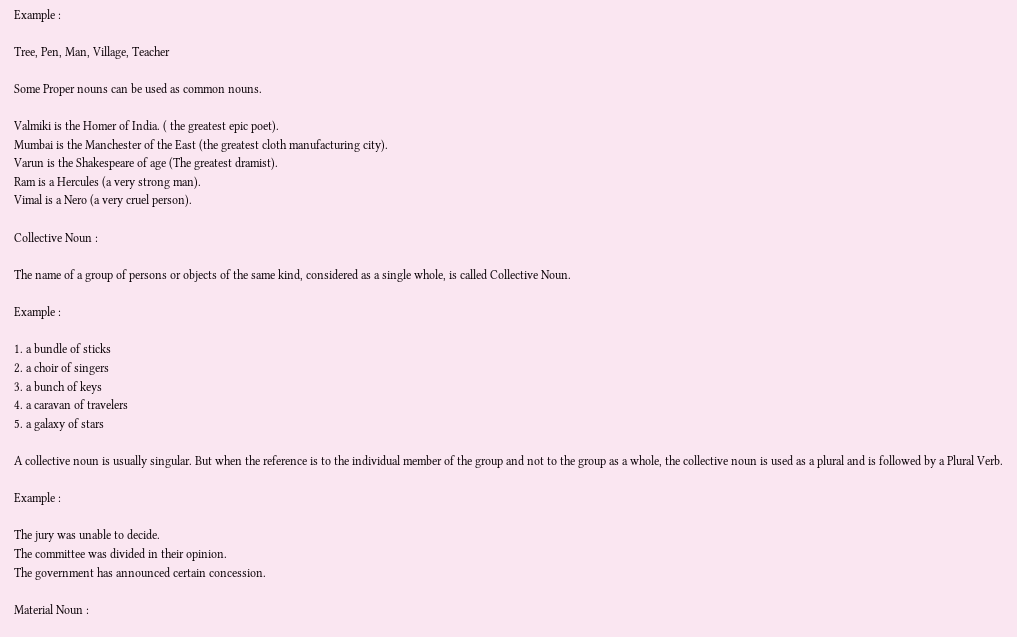Example :

Tree, Pen, Man, Village, Teacher

Some Proper nouns can be used as common nouns.

Valmiki is the Homer of India. ( the greatest epic poet).
Mumbai is the Manchester of the East (the greatest cloth manufacturing city).
Varun is the Shakespeare of age (The greatest dramist).
Ram is a Hercules (a very strong man).
Vimal is a Nero (a very cruel person).

Collective Noun :

The name of a group of persons or objects of the same kind, considered as a single whole, is called Collective Noun.

Example :

1. a bundle of sticks
2. a choir of singers
3. a bunch of keys
4. a caravan of travelers
5. a galaxy of stars

A collective noun is usually singular. But when the reference is to the individual member of the group and not to the group as a whole, the collective noun is used as a plural and is followed by a Plural Verb.

Example :

The jury was unable to decide.
The committee was divided in their opinion.
The government has announced certain concession.

Material Noun :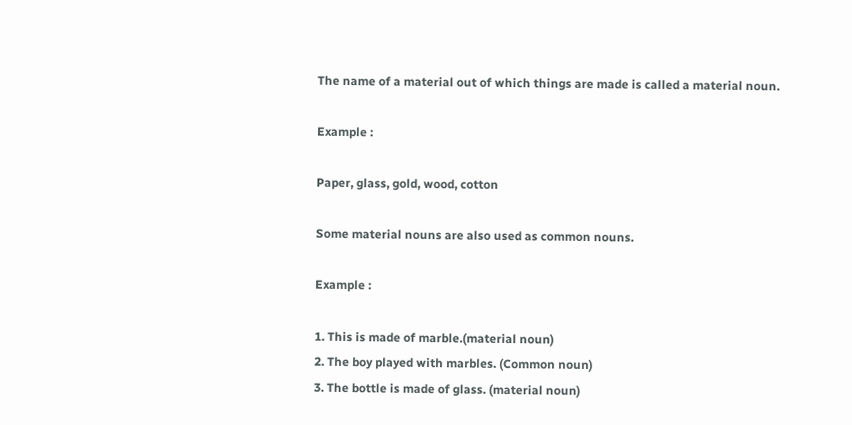The name of a material out of which things are made is called a material noun.

Example :

Paper, glass, gold, wood, cotton

Some material nouns are also used as common nouns.

Example :

1. This is made of marble.(material noun)
2. The boy played with marbles. (Common noun)
3. The bottle is made of glass. (material noun)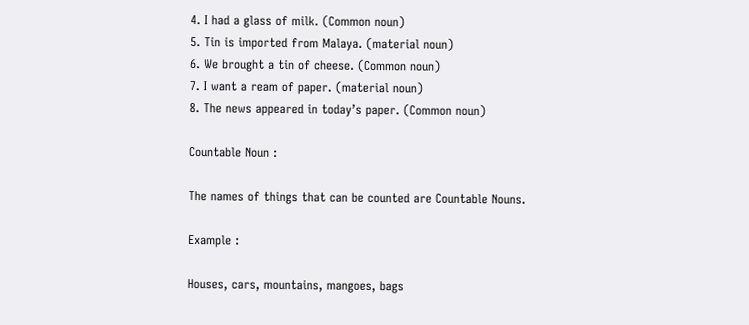4. I had a glass of milk. (Common noun)
5. Tin is imported from Malaya. (material noun)
6. We brought a tin of cheese. (Common noun)
7. I want a ream of paper. (material noun)
8. The news appeared in today’s paper. (Common noun)

Countable Noun :

The names of things that can be counted are Countable Nouns.

Example :

Houses, cars, mountains, mangoes, bags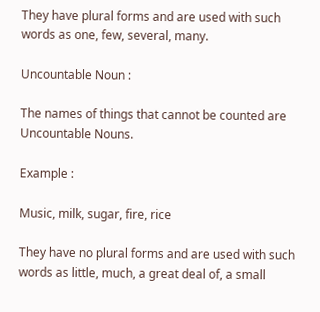They have plural forms and are used with such words as one, few, several, many.

Uncountable Noun :

The names of things that cannot be counted are Uncountable Nouns.

Example :

Music, milk, sugar, fire, rice

They have no plural forms and are used with such words as little, much, a great deal of, a small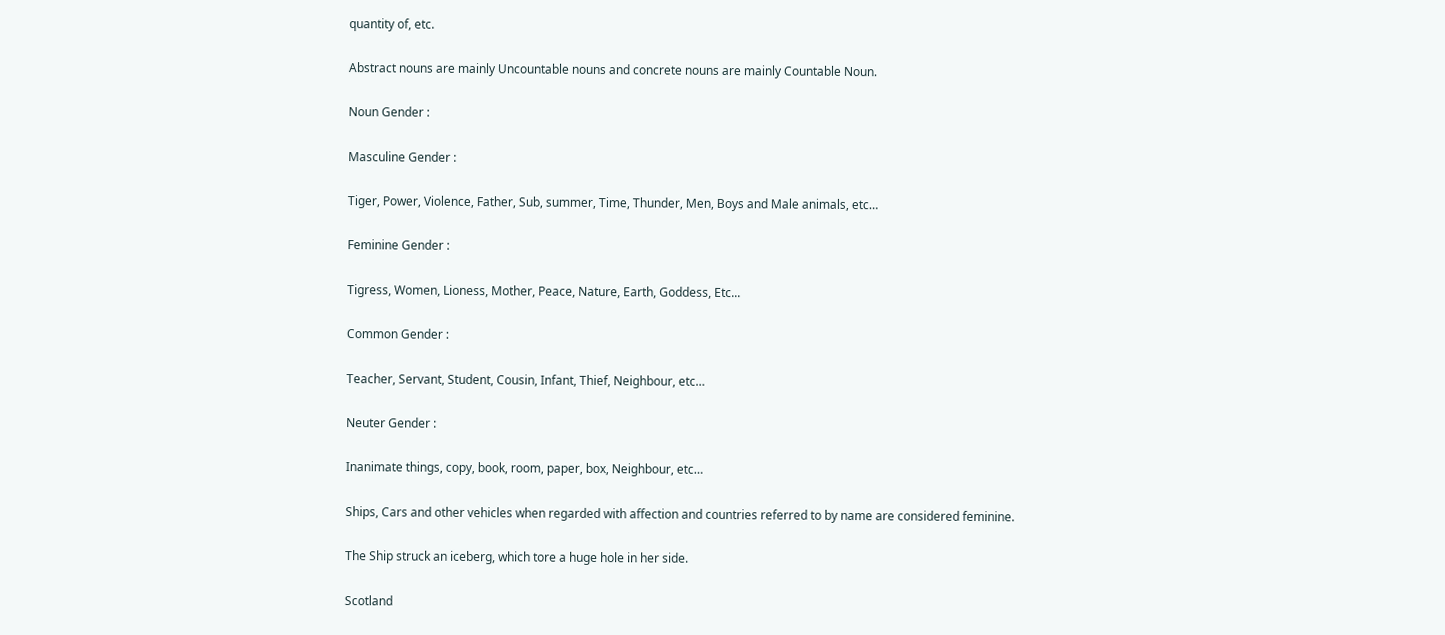quantity of, etc.

Abstract nouns are mainly Uncountable nouns and concrete nouns are mainly Countable Noun.

Noun Gender :

Masculine Gender :

Tiger, Power, Violence, Father, Sub, summer, Time, Thunder, Men, Boys and Male animals, etc…

Feminine Gender :

Tigress, Women, Lioness, Mother, Peace, Nature, Earth, Goddess, Etc...

Common Gender :

Teacher, Servant, Student, Cousin, Infant, Thief, Neighbour, etc…

Neuter Gender :

Inanimate things, copy, book, room, paper, box, Neighbour, etc…

Ships, Cars and other vehicles when regarded with affection and countries referred to by name are considered feminine.

The Ship struck an iceberg, which tore a huge hole in her side.

Scotland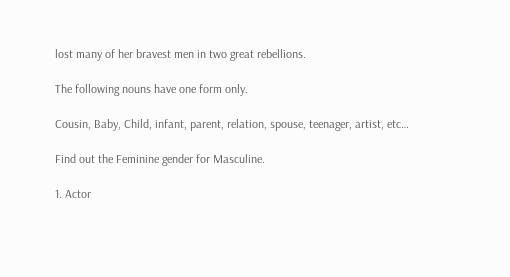lost many of her bravest men in two great rebellions.

The following nouns have one form only.

Cousin, Baby, Child, infant, parent, relation, spouse, teenager, artist, etc…

Find out the Feminine gender for Masculine.

1. Actor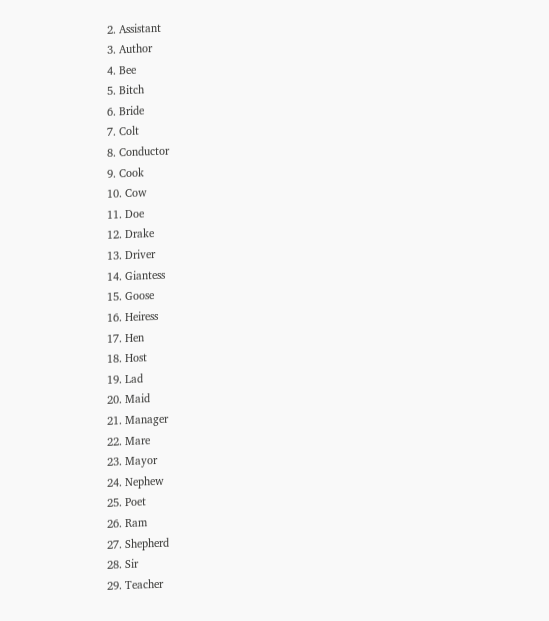2. Assistant
3. Author
4. Bee
5. Bitch
6. Bride
7. Colt
8. Conductor
9. Cook
10. Cow
11. Doe
12. Drake
13. Driver
14. Giantess
15. Goose
16. Heiress
17. Hen
18. Host
19. Lad
20. Maid
21. Manager
22. Mare
23. Mayor
24. Nephew
25. Poet
26. Ram
27. Shepherd
28. Sir
29. Teacher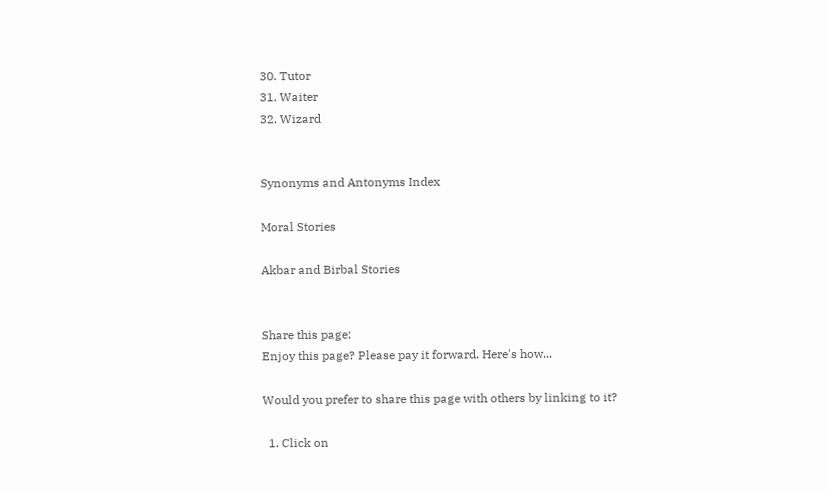30. Tutor
31. Waiter
32. Wizard


Synonyms and Antonyms Index

Moral Stories

Akbar and Birbal Stories


Share this page:
Enjoy this page? Please pay it forward. Here's how...

Would you prefer to share this page with others by linking to it?

  1. Click on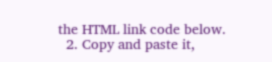the HTML link code below.
  2. Copy and paste it,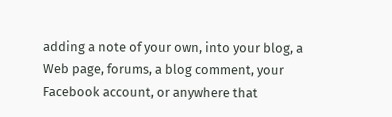adding a note of your own, into your blog, a Web page, forums, a blog comment, your Facebook account, or anywhere that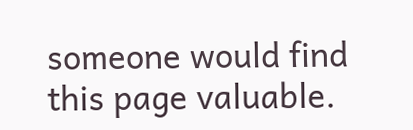someone would find this page valuable.